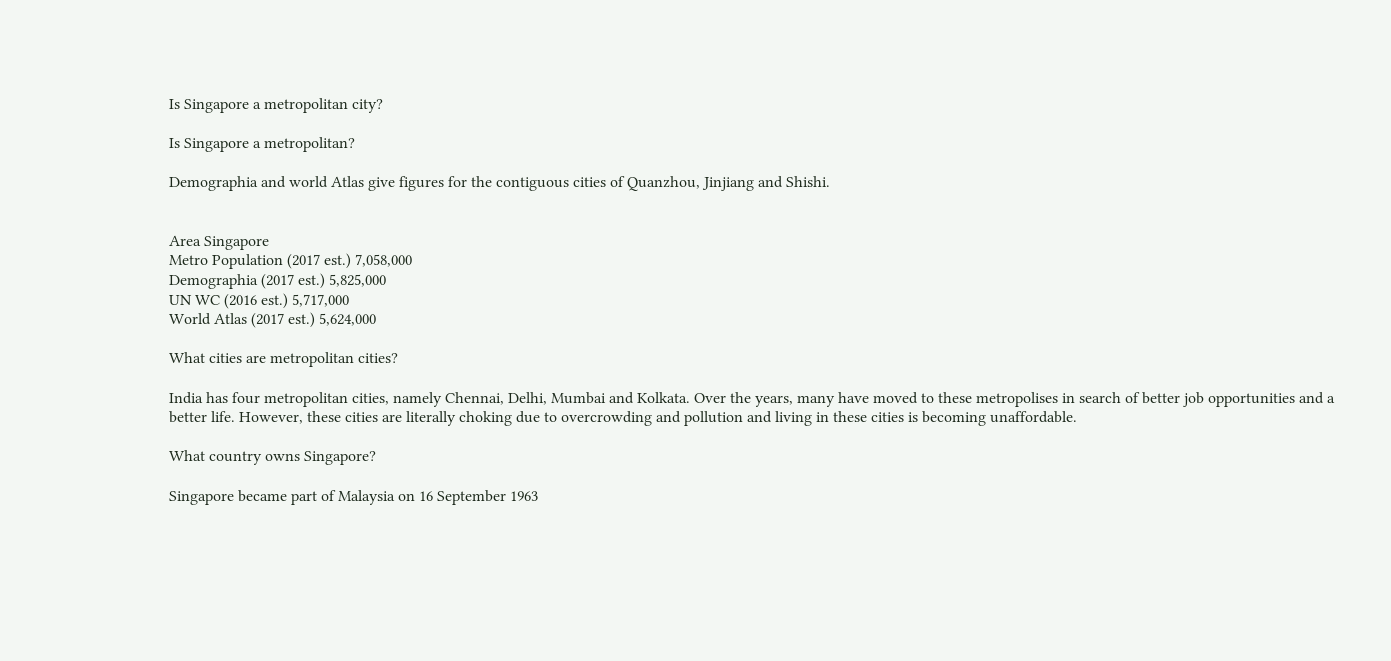Is Singapore a metropolitan city?

Is Singapore a metropolitan?

Demographia and world Atlas give figures for the contiguous cities of Quanzhou, Jinjiang and Shishi.


Area Singapore
Metro Population (2017 est.) 7,058,000
Demographia (2017 est.) 5,825,000
UN WC (2016 est.) 5,717,000
World Atlas (2017 est.) 5,624,000

What cities are metropolitan cities?

India has four metropolitan cities, namely Chennai, Delhi, Mumbai and Kolkata. Over the years, many have moved to these metropolises in search of better job opportunities and a better life. However, these cities are literally choking due to overcrowding and pollution and living in these cities is becoming unaffordable.

What country owns Singapore?

Singapore became part of Malaysia on 16 September 1963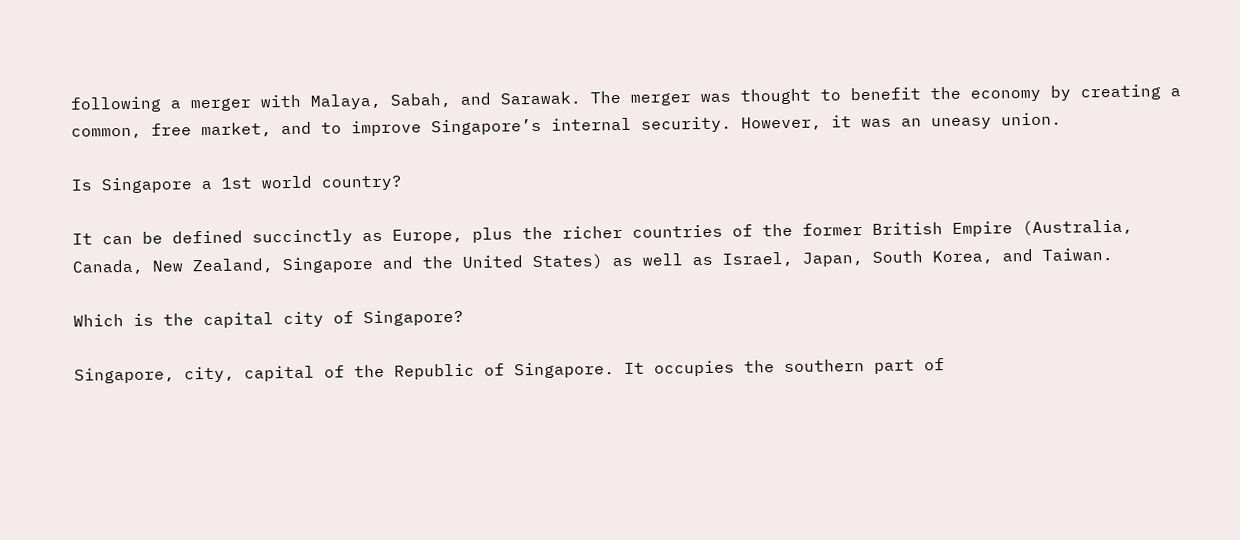following a merger with Malaya, Sabah, and Sarawak. The merger was thought to benefit the economy by creating a common, free market, and to improve Singapore’s internal security. However, it was an uneasy union.

Is Singapore a 1st world country?

It can be defined succinctly as Europe, plus the richer countries of the former British Empire (Australia, Canada, New Zealand, Singapore and the United States) as well as Israel, Japan, South Korea, and Taiwan.

Which is the capital city of Singapore?

Singapore, city, capital of the Republic of Singapore. It occupies the southern part of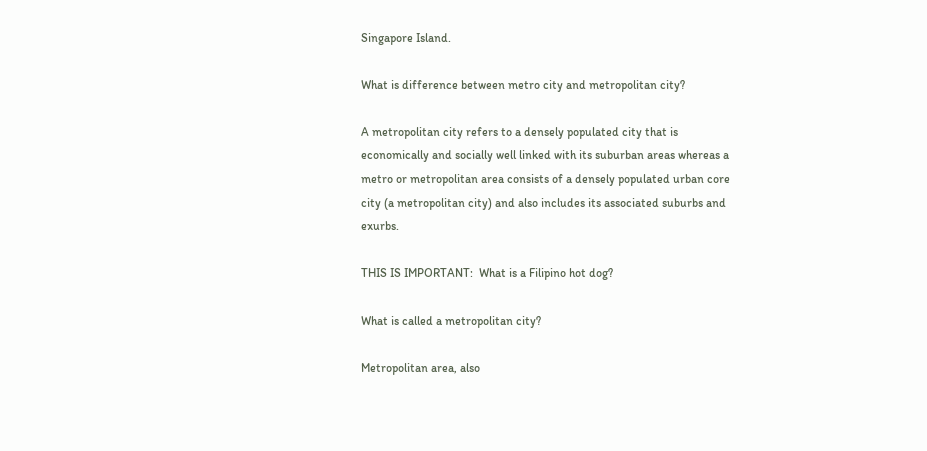Singapore Island.

What is difference between metro city and metropolitan city?

A metropolitan city refers to a densely populated city that is economically and socially well linked with its suburban areas whereas a metro or metropolitan area consists of a densely populated urban core city (a metropolitan city) and also includes its associated suburbs and exurbs.

THIS IS IMPORTANT:  What is a Filipino hot dog?

What is called a metropolitan city?

Metropolitan area, also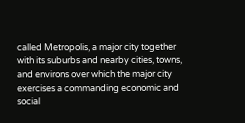called Metropolis, a major city together with its suburbs and nearby cities, towns, and environs over which the major city exercises a commanding economic and social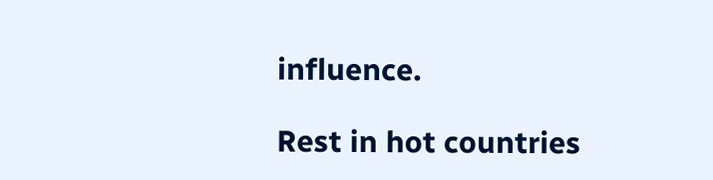influence.

Rest in hot countries